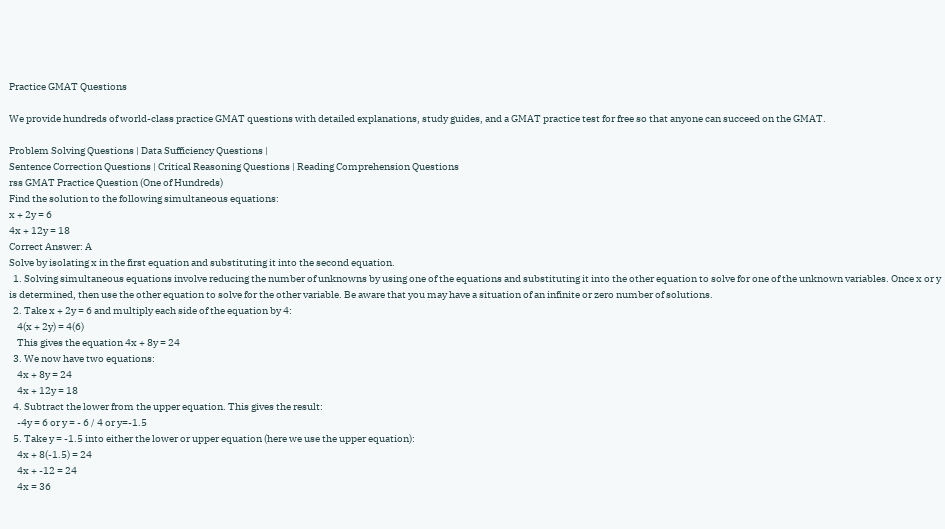Practice GMAT Questions

We provide hundreds of world-class practice GMAT questions with detailed explanations, study guides, and a GMAT practice test for free so that anyone can succeed on the GMAT.

Problem Solving Questions | Data Sufficiency Questions |
Sentence Correction Questions | Critical Reasoning Questions | Reading Comprehension Questions
rss GMAT Practice Question (One of Hundreds)
Find the solution to the following simultaneous equations:
x + 2y = 6
4x + 12y = 18
Correct Answer: A
Solve by isolating x in the first equation and substituting it into the second equation.
  1. Solving simultaneous equations involve reducing the number of unknowns by using one of the equations and substituting it into the other equation to solve for one of the unknown variables. Once x or y is determined, then use the other equation to solve for the other variable. Be aware that you may have a situation of an infinite or zero number of solutions.
  2. Take x + 2y = 6 and multiply each side of the equation by 4:
    4(x + 2y) = 4(6)
    This gives the equation 4x + 8y = 24
  3. We now have two equations:
    4x + 8y = 24
    4x + 12y = 18
  4. Subtract the lower from the upper equation. This gives the result:
    -4y = 6 or y = - 6 / 4 or y=-1.5
  5. Take y = -1.5 into either the lower or upper equation (here we use the upper equation):
    4x + 8(-1.5) = 24
    4x + -12 = 24
    4x = 36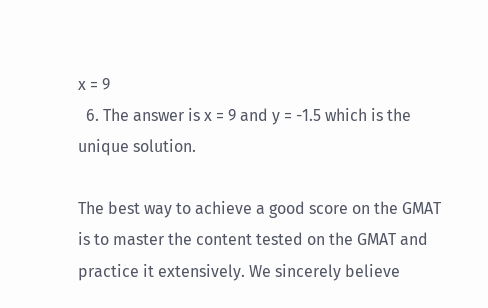x = 9
  6. The answer is x = 9 and y = -1.5 which is the unique solution.

The best way to achieve a good score on the GMAT is to master the content tested on the GMAT and practice it extensively. We sincerely believe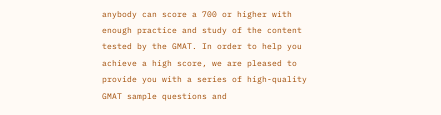anybody can score a 700 or higher with enough practice and study of the content tested by the GMAT. In order to help you achieve a high score, we are pleased to provide you with a series of high-quality GMAT sample questions and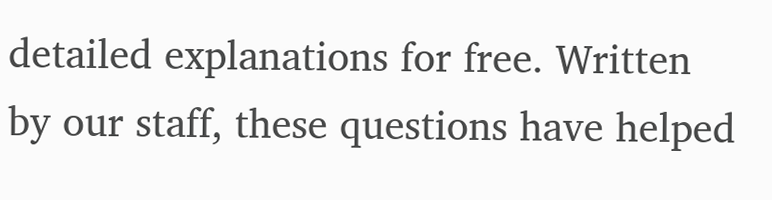detailed explanations for free. Written by our staff, these questions have helped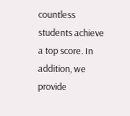countless students achieve a top score. In addition, we provide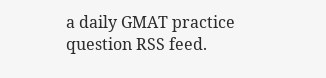a daily GMAT practice question RSS feed.